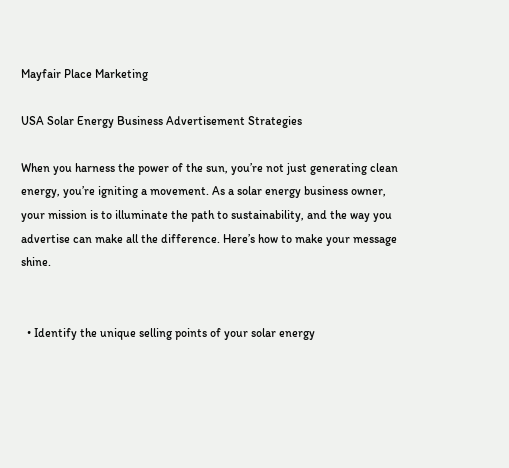Mayfair Place Marketing

USA Solar Energy Business Advertisement Strategies

When you harness the power of the sun, you’re not just generating clean energy, you’re igniting a movement. As a solar energy business owner, your mission is to illuminate the path to sustainability, and the way you advertise can make all the difference. Here’s how to make your message shine.


  • Identify the unique selling points of your solar energy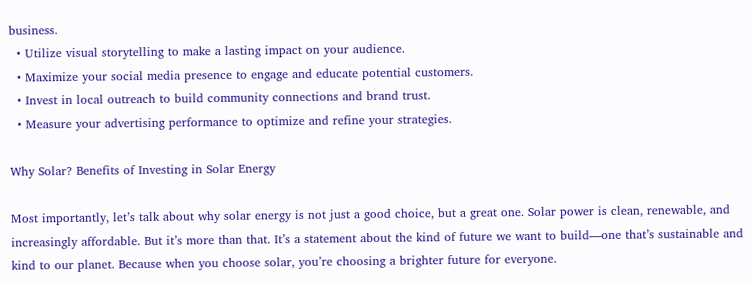business.
  • Utilize visual storytelling to make a lasting impact on your audience.
  • Maximize your social media presence to engage and educate potential customers.
  • Invest in local outreach to build community connections and brand trust.
  • Measure your advertising performance to optimize and refine your strategies.

Why Solar? Benefits of Investing in Solar Energy

Most importantly, let’s talk about why solar energy is not just a good choice, but a great one. Solar power is clean, renewable, and increasingly affordable. But it’s more than that. It’s a statement about the kind of future we want to build—one that’s sustainable and kind to our planet. Because when you choose solar, you’re choosing a brighter future for everyone.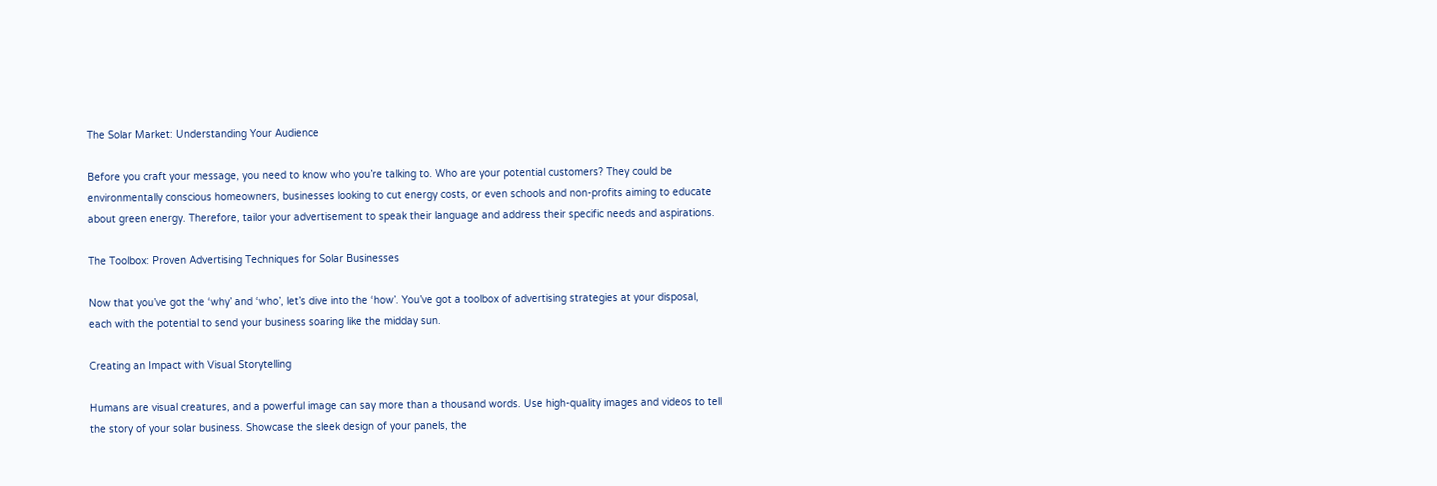The Solar Market: Understanding Your Audience

Before you craft your message, you need to know who you’re talking to. Who are your potential customers? They could be environmentally conscious homeowners, businesses looking to cut energy costs, or even schools and non-profits aiming to educate about green energy. Therefore, tailor your advertisement to speak their language and address their specific needs and aspirations.

The Toolbox: Proven Advertising Techniques for Solar Businesses

Now that you’ve got the ‘why’ and ‘who’, let’s dive into the ‘how’. You’ve got a toolbox of advertising strategies at your disposal, each with the potential to send your business soaring like the midday sun.

Creating an Impact with Visual Storytelling

Humans are visual creatures, and a powerful image can say more than a thousand words. Use high-quality images and videos to tell the story of your solar business. Showcase the sleek design of your panels, the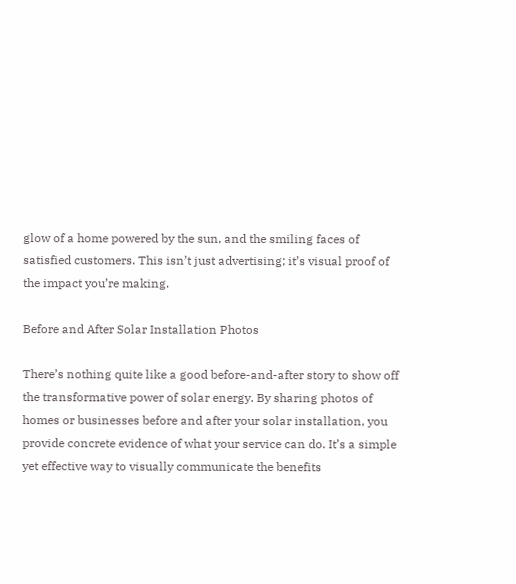glow of a home powered by the sun, and the smiling faces of satisfied customers. This isn’t just advertising; it’s visual proof of the impact you’re making.

Before and After Solar Installation Photos

There’s nothing quite like a good before-and-after story to show off the transformative power of solar energy. By sharing photos of homes or businesses before and after your solar installation, you provide concrete evidence of what your service can do. It’s a simple yet effective way to visually communicate the benefits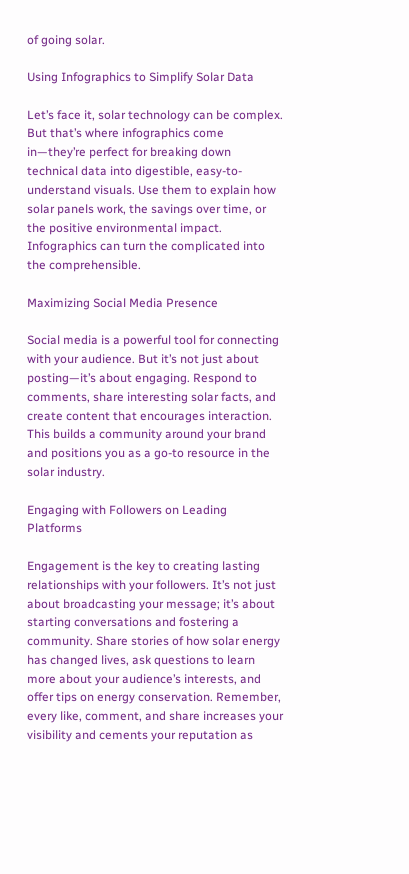of going solar.

Using Infographics to Simplify Solar Data

Let’s face it, solar technology can be complex. But that’s where infographics come in—they’re perfect for breaking down technical data into digestible, easy-to-understand visuals. Use them to explain how solar panels work, the savings over time, or the positive environmental impact. Infographics can turn the complicated into the comprehensible.

Maximizing Social Media Presence

Social media is a powerful tool for connecting with your audience. But it’s not just about posting—it’s about engaging. Respond to comments, share interesting solar facts, and create content that encourages interaction. This builds a community around your brand and positions you as a go-to resource in the solar industry.

Engaging with Followers on Leading Platforms

Engagement is the key to creating lasting relationships with your followers. It’s not just about broadcasting your message; it’s about starting conversations and fostering a community. Share stories of how solar energy has changed lives, ask questions to learn more about your audience’s interests, and offer tips on energy conservation. Remember, every like, comment, and share increases your visibility and cements your reputation as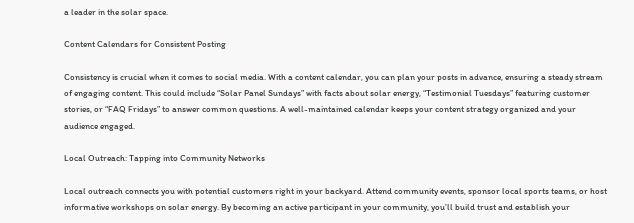a leader in the solar space.

Content Calendars for Consistent Posting

Consistency is crucial when it comes to social media. With a content calendar, you can plan your posts in advance, ensuring a steady stream of engaging content. This could include “Solar Panel Sundays” with facts about solar energy, “Testimonial Tuesdays” featuring customer stories, or “FAQ Fridays” to answer common questions. A well-maintained calendar keeps your content strategy organized and your audience engaged.

Local Outreach: Tapping into Community Networks

Local outreach connects you with potential customers right in your backyard. Attend community events, sponsor local sports teams, or host informative workshops on solar energy. By becoming an active participant in your community, you’ll build trust and establish your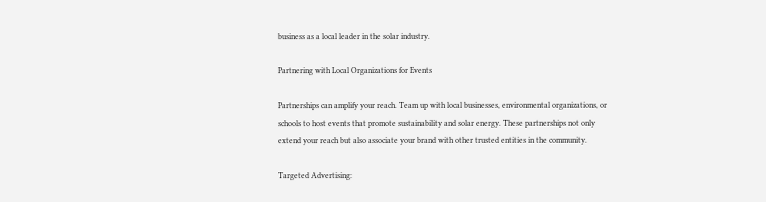business as a local leader in the solar industry.

Partnering with Local Organizations for Events

Partnerships can amplify your reach. Team up with local businesses, environmental organizations, or schools to host events that promote sustainability and solar energy. These partnerships not only extend your reach but also associate your brand with other trusted entities in the community.

Targeted Advertising: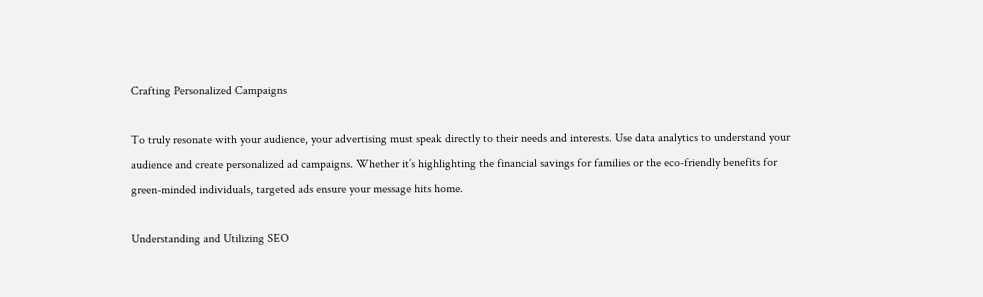Crafting Personalized Campaigns

To truly resonate with your audience, your advertising must speak directly to their needs and interests. Use data analytics to understand your audience and create personalized ad campaigns. Whether it’s highlighting the financial savings for families or the eco-friendly benefits for green-minded individuals, targeted ads ensure your message hits home.

Understanding and Utilizing SEO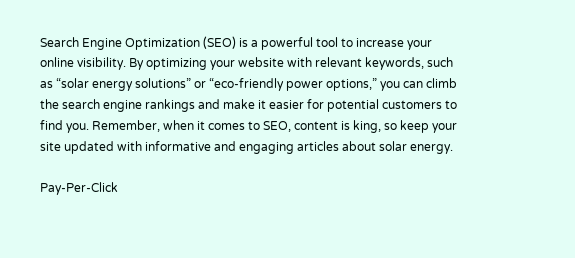Search Engine Optimization (SEO) is a powerful tool to increase your online visibility. By optimizing your website with relevant keywords, such as “solar energy solutions” or “eco-friendly power options,” you can climb the search engine rankings and make it easier for potential customers to find you. Remember, when it comes to SEO, content is king, so keep your site updated with informative and engaging articles about solar energy.

Pay-Per-Click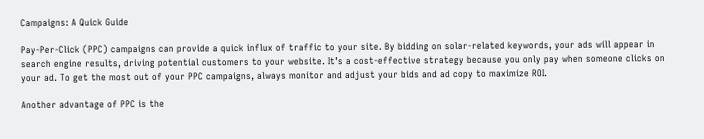Campaigns: A Quick Guide

Pay-Per-Click (PPC) campaigns can provide a quick influx of traffic to your site. By bidding on solar-related keywords, your ads will appear in search engine results, driving potential customers to your website. It’s a cost-effective strategy because you only pay when someone clicks on your ad. To get the most out of your PPC campaigns, always monitor and adjust your bids and ad copy to maximize ROI.

Another advantage of PPC is the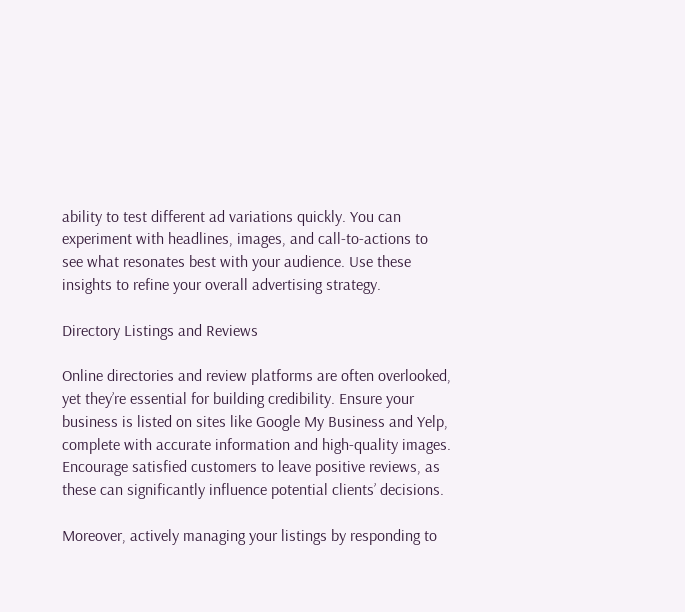ability to test different ad variations quickly. You can experiment with headlines, images, and call-to-actions to see what resonates best with your audience. Use these insights to refine your overall advertising strategy.

Directory Listings and Reviews

Online directories and review platforms are often overlooked, yet they’re essential for building credibility. Ensure your business is listed on sites like Google My Business and Yelp, complete with accurate information and high-quality images. Encourage satisfied customers to leave positive reviews, as these can significantly influence potential clients’ decisions.

Moreover, actively managing your listings by responding to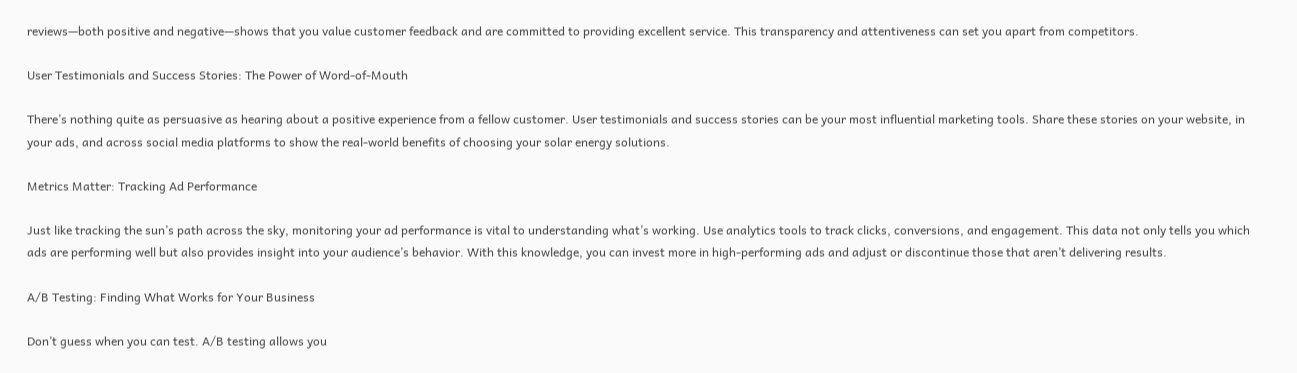reviews—both positive and negative—shows that you value customer feedback and are committed to providing excellent service. This transparency and attentiveness can set you apart from competitors.

User Testimonials and Success Stories: The Power of Word-of-Mouth

There’s nothing quite as persuasive as hearing about a positive experience from a fellow customer. User testimonials and success stories can be your most influential marketing tools. Share these stories on your website, in your ads, and across social media platforms to show the real-world benefits of choosing your solar energy solutions.

Metrics Matter: Tracking Ad Performance

Just like tracking the sun’s path across the sky, monitoring your ad performance is vital to understanding what’s working. Use analytics tools to track clicks, conversions, and engagement. This data not only tells you which ads are performing well but also provides insight into your audience’s behavior. With this knowledge, you can invest more in high-performing ads and adjust or discontinue those that aren’t delivering results.

A/B Testing: Finding What Works for Your Business

Don’t guess when you can test. A/B testing allows you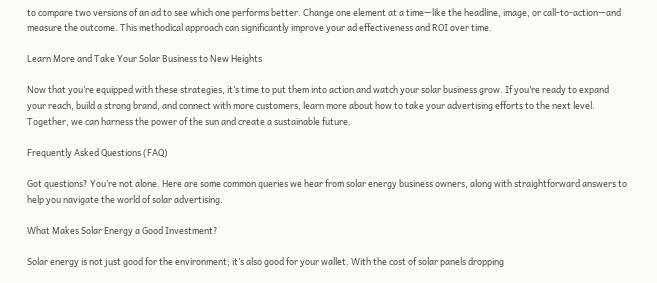to compare two versions of an ad to see which one performs better. Change one element at a time—like the headline, image, or call-to-action—and measure the outcome. This methodical approach can significantly improve your ad effectiveness and ROI over time.

Learn More and Take Your Solar Business to New Heights

Now that you’re equipped with these strategies, it’s time to put them into action and watch your solar business grow. If you’re ready to expand your reach, build a strong brand, and connect with more customers, learn more about how to take your advertising efforts to the next level. Together, we can harness the power of the sun and create a sustainable future.

Frequently Asked Questions (FAQ)

Got questions? You’re not alone. Here are some common queries we hear from solar energy business owners, along with straightforward answers to help you navigate the world of solar advertising.

What Makes Solar Energy a Good Investment?

Solar energy is not just good for the environment; it’s also good for your wallet. With the cost of solar panels dropping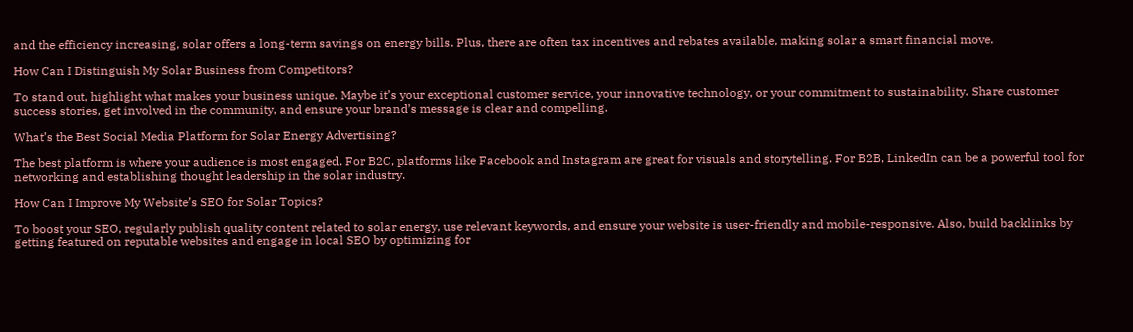and the efficiency increasing, solar offers a long-term savings on energy bills. Plus, there are often tax incentives and rebates available, making solar a smart financial move.

How Can I Distinguish My Solar Business from Competitors?

To stand out, highlight what makes your business unique. Maybe it’s your exceptional customer service, your innovative technology, or your commitment to sustainability. Share customer success stories, get involved in the community, and ensure your brand’s message is clear and compelling.

What’s the Best Social Media Platform for Solar Energy Advertising?

The best platform is where your audience is most engaged. For B2C, platforms like Facebook and Instagram are great for visuals and storytelling. For B2B, LinkedIn can be a powerful tool for networking and establishing thought leadership in the solar industry.

How Can I Improve My Website’s SEO for Solar Topics?

To boost your SEO, regularly publish quality content related to solar energy, use relevant keywords, and ensure your website is user-friendly and mobile-responsive. Also, build backlinks by getting featured on reputable websites and engage in local SEO by optimizing for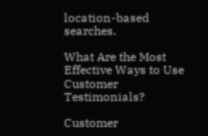location-based searches.

What Are the Most Effective Ways to Use Customer Testimonials?

Customer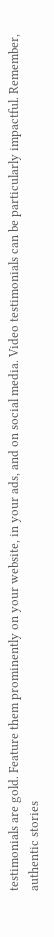testimonials are gold. Feature them prominently on your website, in your ads, and on social media. Video testimonials can be particularly impactful. Remember, authentic stories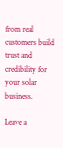from real customers build trust and credibility for your solar business.

Leave a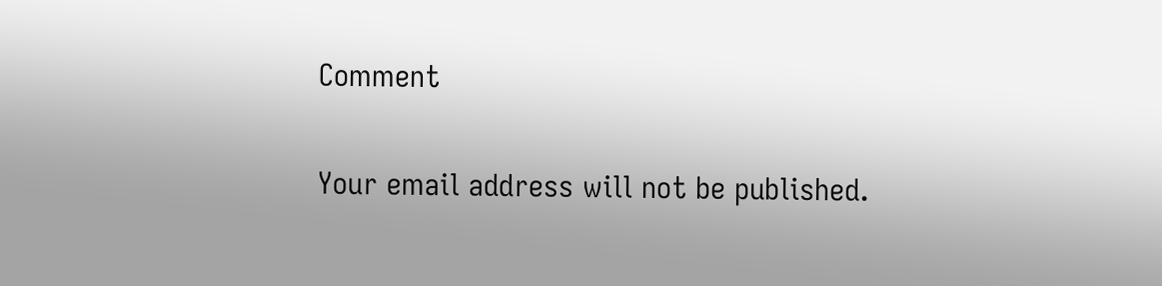Comment

Your email address will not be published.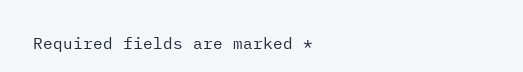Required fields are marked *